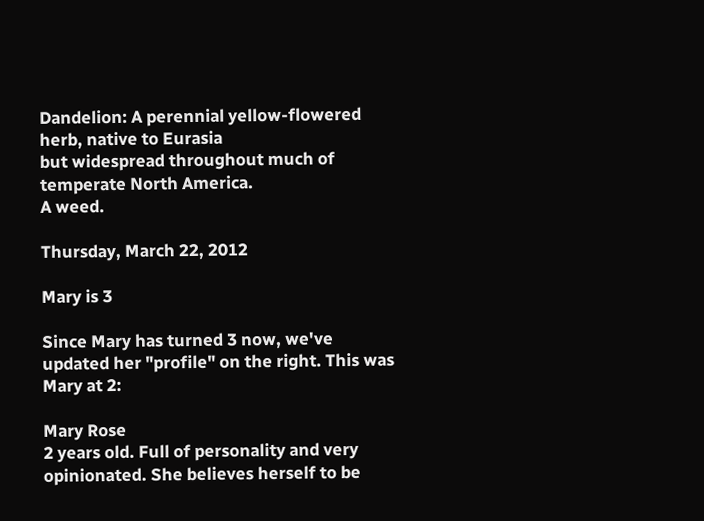Dandelion: A perennial yellow-flowered herb, native to Eurasia
but widespread throughout much of temperate North America.
A weed.

Thursday, March 22, 2012

Mary is 3

Since Mary has turned 3 now, we've updated her "profile" on the right. This was Mary at 2:

Mary Rose
2 years old. Full of personality and very opinionated. She believes herself to be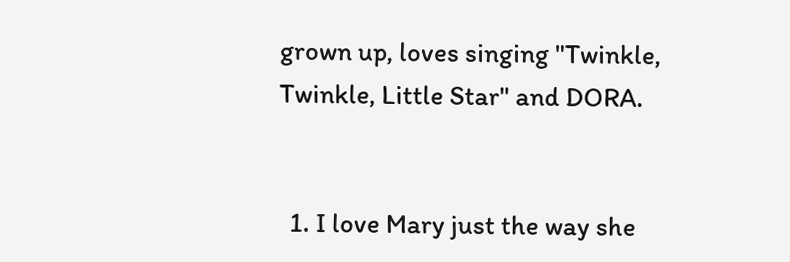grown up, loves singing "Twinkle, Twinkle, Little Star" and DORA.


  1. I love Mary just the way she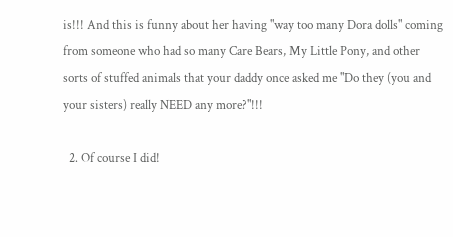is!!! And this is funny about her having "way too many Dora dolls" coming from someone who had so many Care Bears, My Little Pony, and other sorts of stuffed animals that your daddy once asked me "Do they (you and your sisters) really NEED any more?"!!!

  2. Of course I did!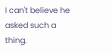I can't believe he asked such a thing.